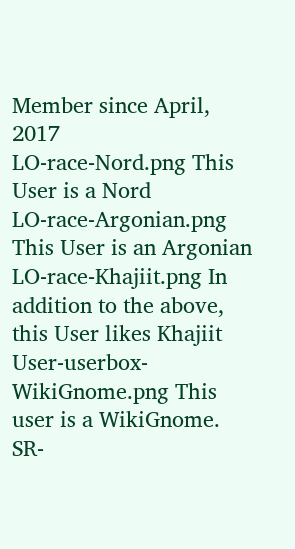Member since April, 2017
LO-race-Nord.png This User is a Nord
LO-race-Argonian.png This User is an Argonian
LO-race-Khajiit.png In addition to the above, this User likes Khajiit
User-userbox-WikiGnome.png This user is a WikiGnome.
SR-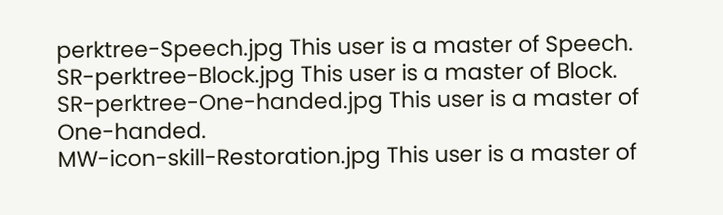perktree-Speech.jpg This user is a master of Speech.
SR-perktree-Block.jpg This user is a master of Block.
SR-perktree-One-handed.jpg This user is a master of One-handed.
MW-icon-skill-Restoration.jpg This user is a master of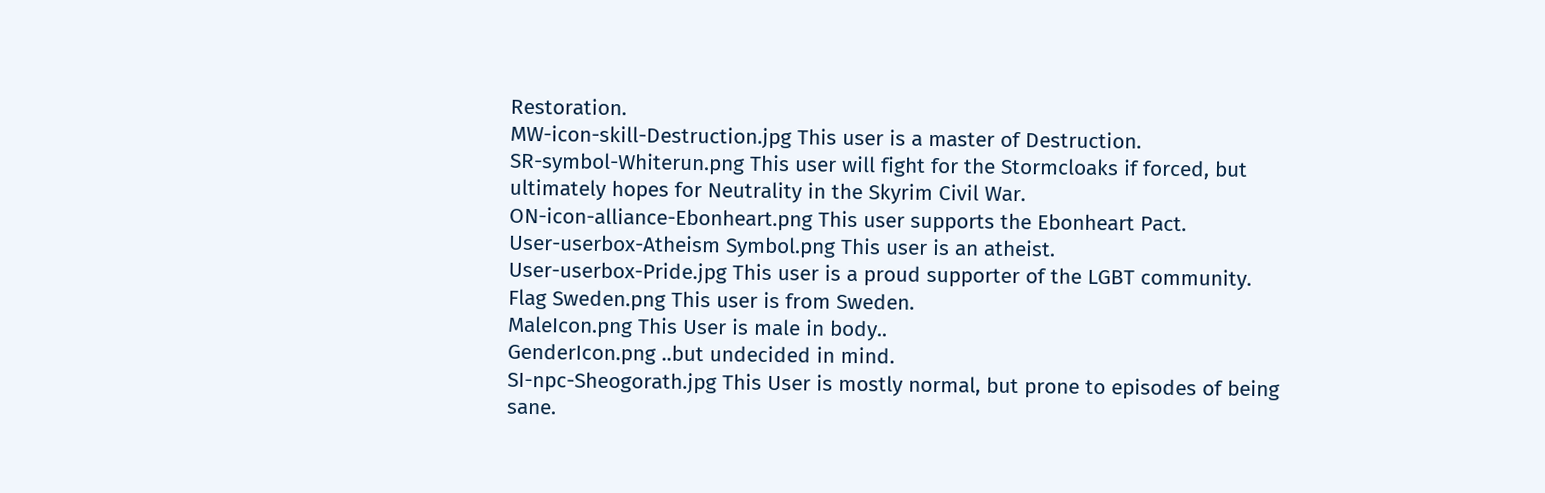Restoration.
MW-icon-skill-Destruction.jpg This user is a master of Destruction.
SR-symbol-Whiterun.png This user will fight for the Stormcloaks if forced, but ultimately hopes for Neutrality in the Skyrim Civil War.
ON-icon-alliance-Ebonheart.png This user supports the Ebonheart Pact.
User-userbox-Atheism Symbol.png This user is an atheist.
User-userbox-Pride.jpg This user is a proud supporter of the LGBT community.
Flag Sweden.png This user is from Sweden.
MaleIcon.png This User is male in body..
GenderIcon.png ..but undecided in mind.
SI-npc-Sheogorath.jpg This User is mostly normal, but prone to episodes of being sane.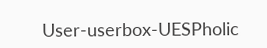User-userbox-UESPholic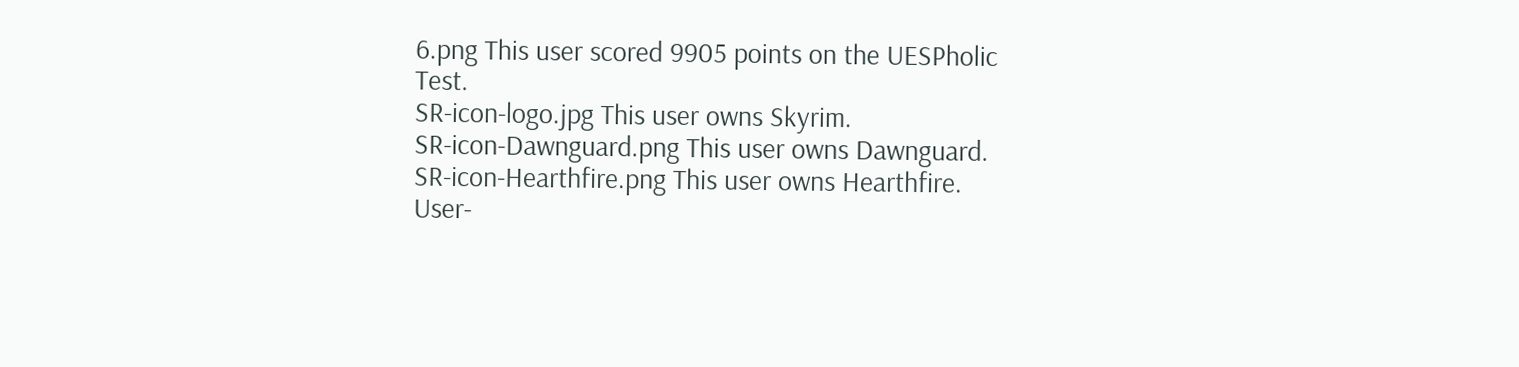6.png This user scored 9905 points on the UESPholic Test.
SR-icon-logo.jpg This user owns Skyrim.
SR-icon-Dawnguard.png This user owns Dawnguard.
SR-icon-Hearthfire.png This user owns Hearthfire.
User-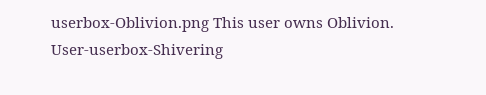userbox-Oblivion.png This user owns Oblivion.
User-userbox-Shivering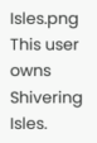Isles.png This user owns Shivering Isles.